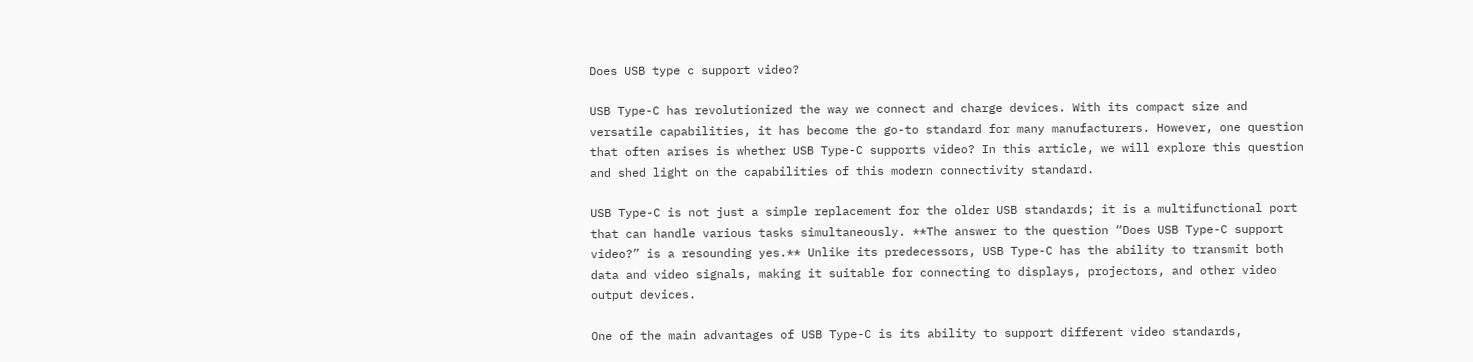Does USB type c support video?

USB Type-C has revolutionized the way we connect and charge devices. With its compact size and versatile capabilities, it has become the go-to standard for many manufacturers. However, one question that often arises is whether USB Type-C supports video? In this article, we will explore this question and shed light on the capabilities of this modern connectivity standard.

USB Type-C is not just a simple replacement for the older USB standards; it is a multifunctional port that can handle various tasks simultaneously. **The answer to the question “Does USB Type-C support video?” is a resounding yes.** Unlike its predecessors, USB Type-C has the ability to transmit both data and video signals, making it suitable for connecting to displays, projectors, and other video output devices.

One of the main advantages of USB Type-C is its ability to support different video standards,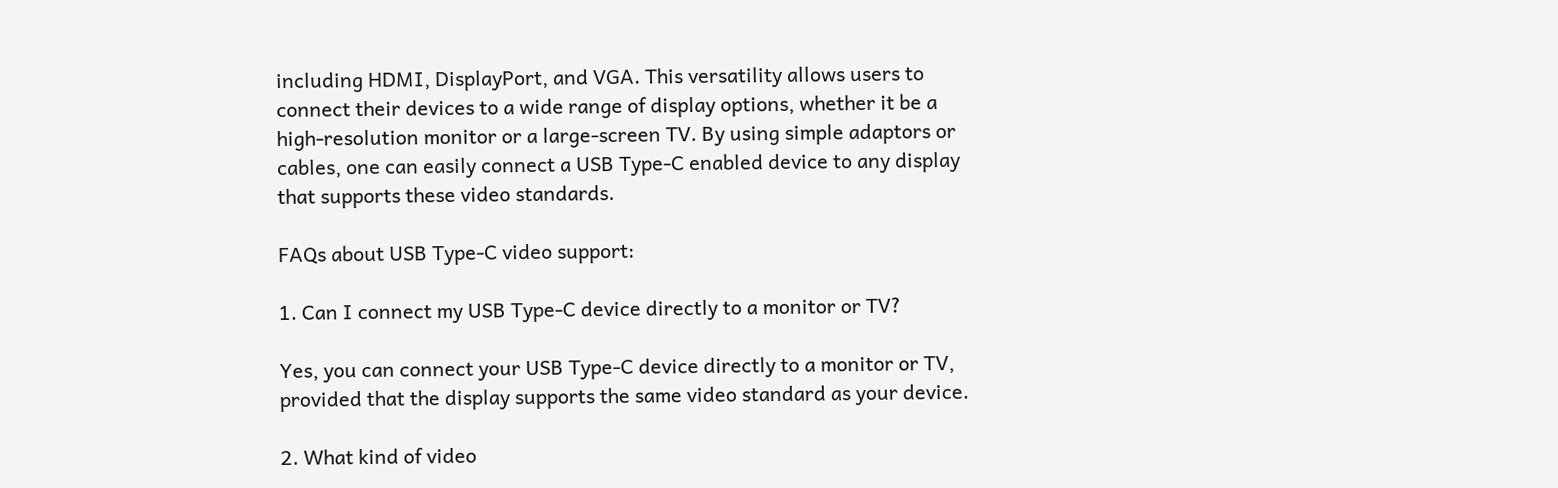including HDMI, DisplayPort, and VGA. This versatility allows users to connect their devices to a wide range of display options, whether it be a high-resolution monitor or a large-screen TV. By using simple adaptors or cables, one can easily connect a USB Type-C enabled device to any display that supports these video standards.

FAQs about USB Type-C video support:

1. Can I connect my USB Type-C device directly to a monitor or TV?

Yes, you can connect your USB Type-C device directly to a monitor or TV, provided that the display supports the same video standard as your device.

2. What kind of video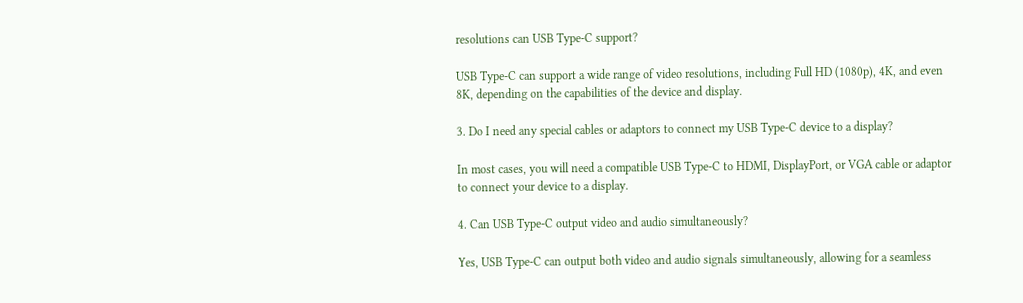resolutions can USB Type-C support?

USB Type-C can support a wide range of video resolutions, including Full HD (1080p), 4K, and even 8K, depending on the capabilities of the device and display.

3. Do I need any special cables or adaptors to connect my USB Type-C device to a display?

In most cases, you will need a compatible USB Type-C to HDMI, DisplayPort, or VGA cable or adaptor to connect your device to a display.

4. Can USB Type-C output video and audio simultaneously?

Yes, USB Type-C can output both video and audio signals simultaneously, allowing for a seamless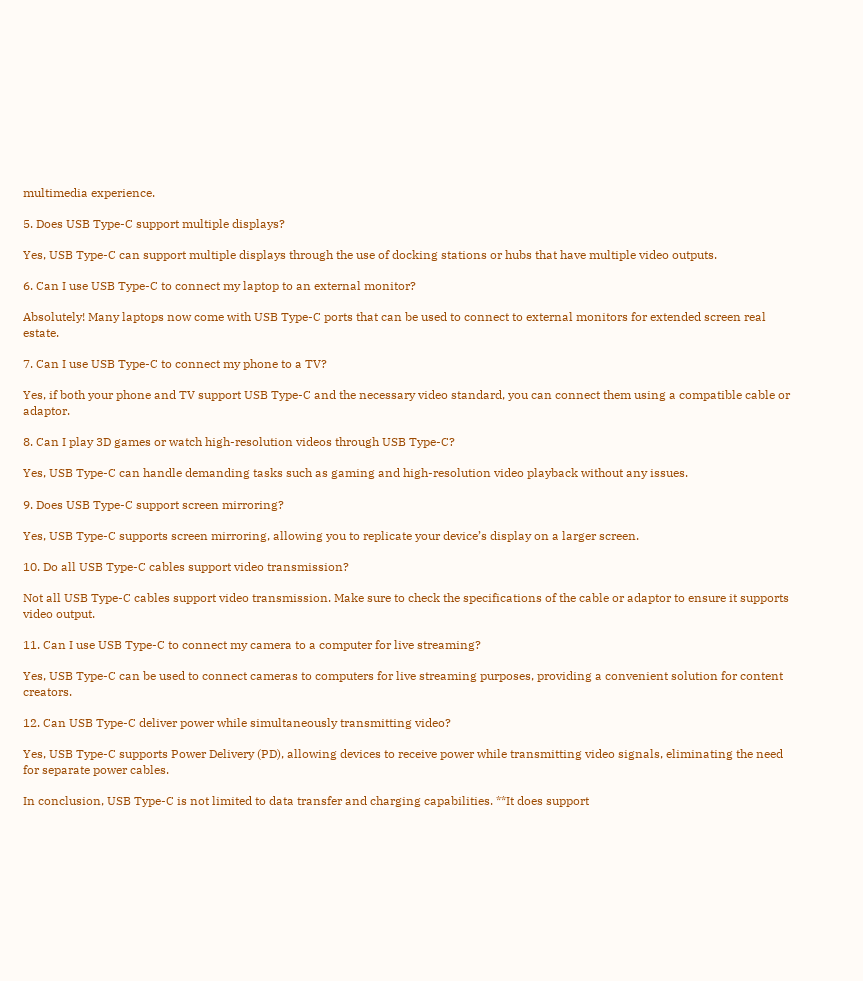multimedia experience.

5. Does USB Type-C support multiple displays?

Yes, USB Type-C can support multiple displays through the use of docking stations or hubs that have multiple video outputs.

6. Can I use USB Type-C to connect my laptop to an external monitor?

Absolutely! Many laptops now come with USB Type-C ports that can be used to connect to external monitors for extended screen real estate.

7. Can I use USB Type-C to connect my phone to a TV?

Yes, if both your phone and TV support USB Type-C and the necessary video standard, you can connect them using a compatible cable or adaptor.

8. Can I play 3D games or watch high-resolution videos through USB Type-C?

Yes, USB Type-C can handle demanding tasks such as gaming and high-resolution video playback without any issues.

9. Does USB Type-C support screen mirroring?

Yes, USB Type-C supports screen mirroring, allowing you to replicate your device’s display on a larger screen.

10. Do all USB Type-C cables support video transmission?

Not all USB Type-C cables support video transmission. Make sure to check the specifications of the cable or adaptor to ensure it supports video output.

11. Can I use USB Type-C to connect my camera to a computer for live streaming?

Yes, USB Type-C can be used to connect cameras to computers for live streaming purposes, providing a convenient solution for content creators.

12. Can USB Type-C deliver power while simultaneously transmitting video?

Yes, USB Type-C supports Power Delivery (PD), allowing devices to receive power while transmitting video signals, eliminating the need for separate power cables.

In conclusion, USB Type-C is not limited to data transfer and charging capabilities. **It does support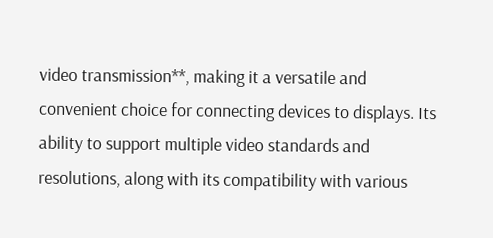video transmission**, making it a versatile and convenient choice for connecting devices to displays. Its ability to support multiple video standards and resolutions, along with its compatibility with various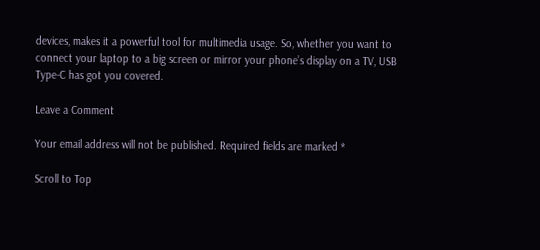devices, makes it a powerful tool for multimedia usage. So, whether you want to connect your laptop to a big screen or mirror your phone’s display on a TV, USB Type-C has got you covered.

Leave a Comment

Your email address will not be published. Required fields are marked *

Scroll to Top